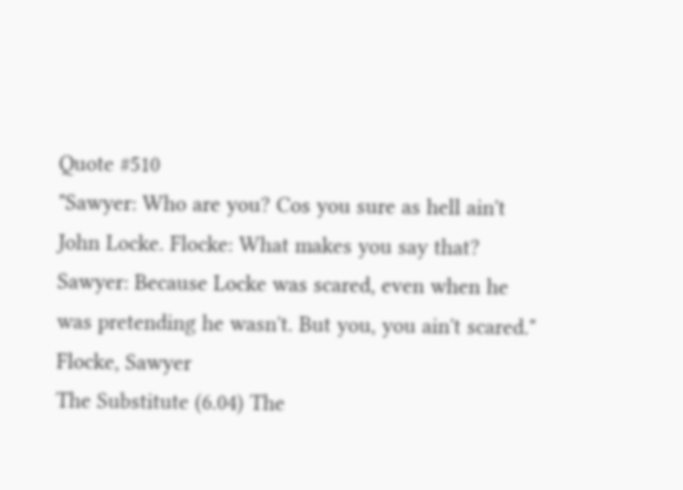Quote #510
"Sawyer: Who are you? Cos you sure as hell ain't John Locke. Flocke: What makes you say that? Sawyer: Because Locke was scared, even when he was pretending he wasn't. But you, you ain't scared."
Flocke, Sawyer
The Substitute (6.04) The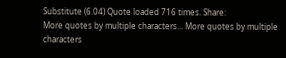Substitute (6.04) Quote loaded 716 times. Share:
More quotes by multiple characters... More quotes by multiple characters